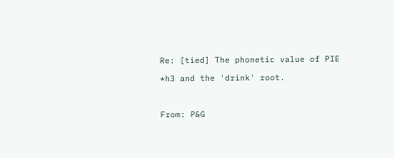Re: [tied] The phonetic value of PIE *h3 and the 'drink' root.

From: P&G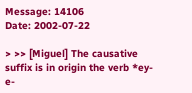Message: 14106
Date: 2002-07-22

> >> [Miguel] The causative suffix is in origin the verb *ey-e-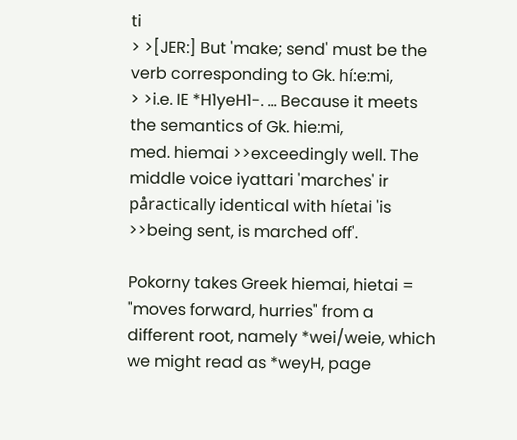ti
> >[JER:] But 'make; send' must be the verb corresponding to Gk. hí:e:mi,
> >i.e. IE *H1yeH1-. ... Because it meets the semantics of Gk. hie:mi,
med. hiemai >>exceedingly well. The middle voice iyattari 'marches' ir
påractically identical with híetai 'is >>being sent, is marched off'.

Pokorny takes Greek hiemai, hietai = "moves forward, hurries" from a
different root, namely *wei/weie, which we might read as *weyH, page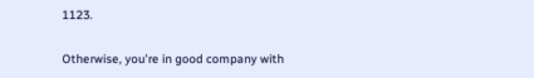1123.

Otherwise, you're in good company with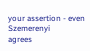your assertion - even Szemerenyi
agrees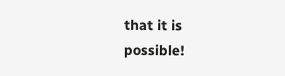that it is possible!